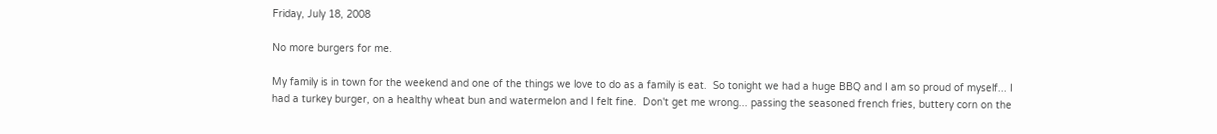Friday, July 18, 2008

No more burgers for me.

My family is in town for the weekend and one of the things we love to do as a family is eat.  So tonight we had a huge BBQ and I am so proud of myself... I had a turkey burger, on a healthy wheat bun and watermelon and I felt fine.  Don't get me wrong... passing the seasoned french fries, buttery corn on the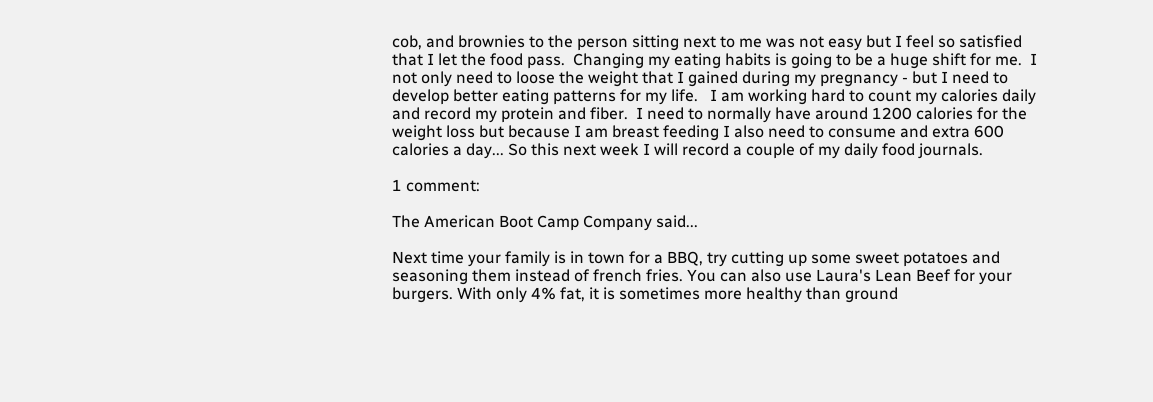cob, and brownies to the person sitting next to me was not easy but I feel so satisfied that I let the food pass.  Changing my eating habits is going to be a huge shift for me.  I not only need to loose the weight that I gained during my pregnancy - but I need to develop better eating patterns for my life.   I am working hard to count my calories daily and record my protein and fiber.  I need to normally have around 1200 calories for the weight loss but because I am breast feeding I also need to consume and extra 600 calories a day... So this next week I will record a couple of my daily food journals.

1 comment:

The American Boot Camp Company said...

Next time your family is in town for a BBQ, try cutting up some sweet potatoes and seasoning them instead of french fries. You can also use Laura's Lean Beef for your burgers. With only 4% fat, it is sometimes more healthy than ground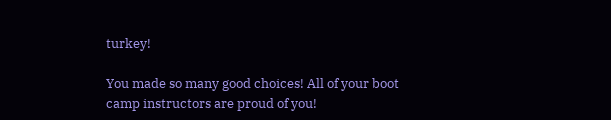turkey!

You made so many good choices! All of your boot camp instructors are proud of you!